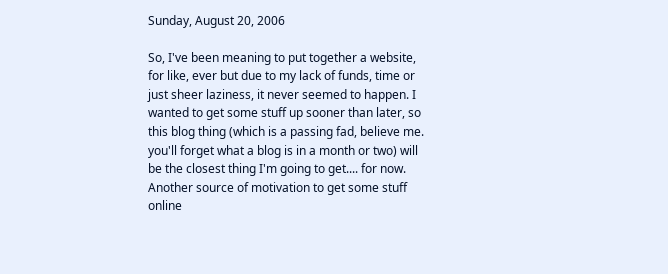Sunday, August 20, 2006

So, I've been meaning to put together a website, for like, ever but due to my lack of funds, time or just sheer laziness, it never seemed to happen. I wanted to get some stuff up sooner than later, so this blog thing (which is a passing fad, believe me. you'll forget what a blog is in a month or two) will be the closest thing I'm going to get.... for now. Another source of motivation to get some stuff online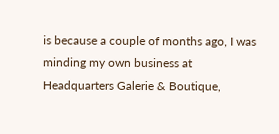is because a couple of months ago, I was minding my own business at Headquarters Galerie & Boutique,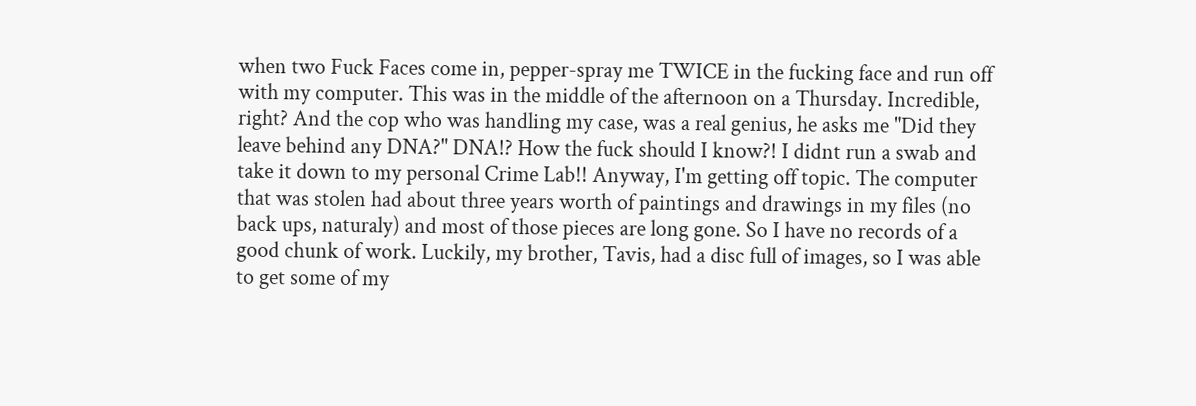when two Fuck Faces come in, pepper-spray me TWICE in the fucking face and run off with my computer. This was in the middle of the afternoon on a Thursday. Incredible, right? And the cop who was handling my case, was a real genius, he asks me "Did they leave behind any DNA?" DNA!? How the fuck should I know?! I didnt run a swab and take it down to my personal Crime Lab!! Anyway, I'm getting off topic. The computer that was stolen had about three years worth of paintings and drawings in my files (no back ups, naturaly) and most of those pieces are long gone. So I have no records of a good chunk of work. Luckily, my brother, Tavis, had a disc full of images, so I was able to get some of my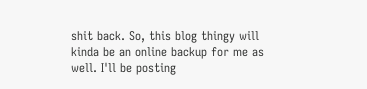shit back. So, this blog thingy will kinda be an online backup for me as well. I'll be posting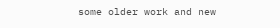some older work and new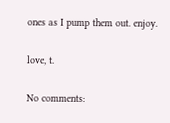ones as I pump them out. enjoy.

love, t.

No comments: